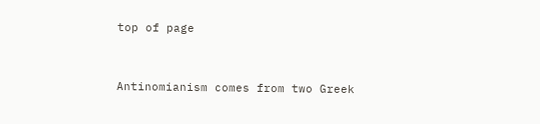top of page


Antinomianism comes from two Greek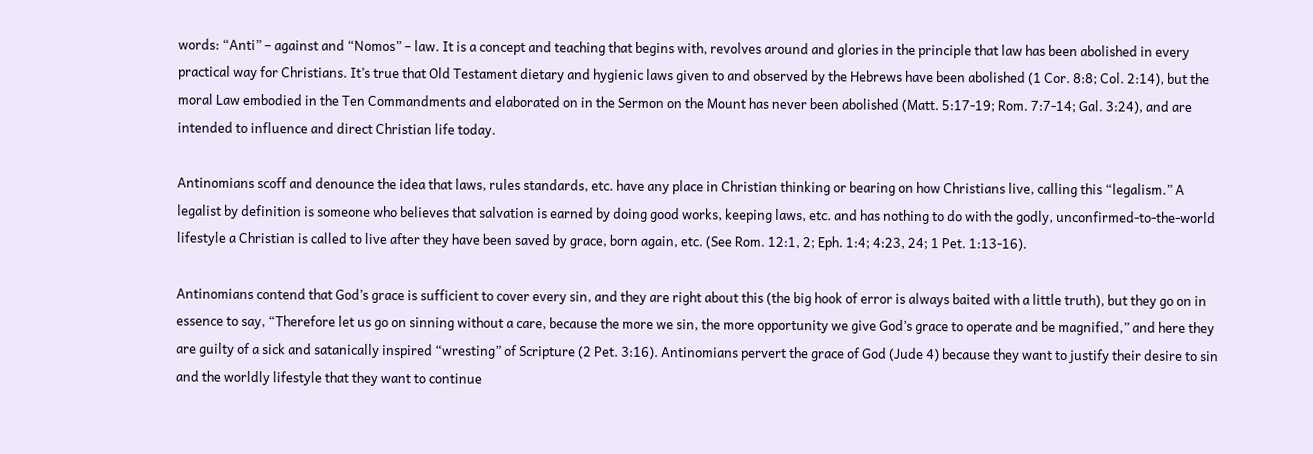words: “Anti” – against and “Nomos” – law. It is a concept and teaching that begins with, revolves around and glories in the principle that law has been abolished in every practical way for Christians. It’s true that Old Testament dietary and hygienic laws given to and observed by the Hebrews have been abolished (1 Cor. 8:8; Col. 2:14), but the moral Law embodied in the Ten Commandments and elaborated on in the Sermon on the Mount has never been abolished (Matt. 5:17-19; Rom. 7:7-14; Gal. 3:24), and are intended to influence and direct Christian life today.

Antinomians scoff and denounce the idea that laws, rules standards, etc. have any place in Christian thinking or bearing on how Christians live, calling this “legalism.” A legalist by definition is someone who believes that salvation is earned by doing good works, keeping laws, etc. and has nothing to do with the godly, unconfirmed-to-the-world lifestyle a Christian is called to live after they have been saved by grace, born again, etc. (See Rom. 12:1, 2; Eph. 1:4; 4:23, 24; 1 Pet. 1:13-16).

Antinomians contend that God’s grace is sufficient to cover every sin, and they are right about this (the big hook of error is always baited with a little truth), but they go on in essence to say, “Therefore let us go on sinning without a care, because the more we sin, the more opportunity we give God’s grace to operate and be magnified,” and here they are guilty of a sick and satanically inspired “wresting” of Scripture (2 Pet. 3:16). Antinomians pervert the grace of God (Jude 4) because they want to justify their desire to sin and the worldly lifestyle that they want to continue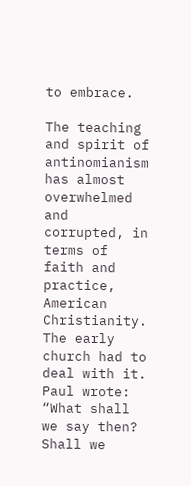to embrace.

The teaching and spirit of antinomianism has almost overwhelmed and corrupted, in terms of faith and practice, American Christianity. The early church had to deal with it. Paul wrote: “What shall we say then? Shall we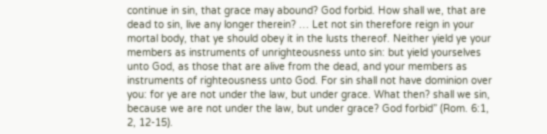continue in sin, that grace may abound? God forbid. How shall we, that are dead to sin, live any longer therein? … Let not sin therefore reign in your mortal body, that ye should obey it in the lusts thereof. Neither yield ye your members as instruments of unrighteousness unto sin: but yield yourselves unto God, as those that are alive from the dead, and your members as instruments of righteousness unto God. For sin shall not have dominion over you: for ye are not under the law, but under grace. What then? shall we sin, because we are not under the law, but under grace? God forbid” (Rom. 6:1, 2, 12-15).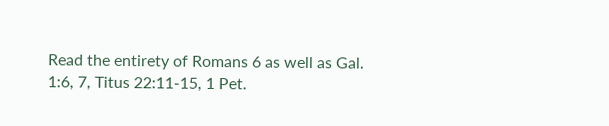Read the entirety of Romans 6 as well as Gal. 1:6, 7, Titus 22:11-15, 1 Pet.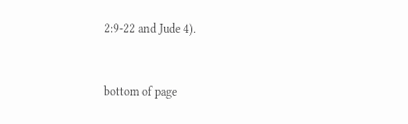2:9-22 and Jude 4).


bottom of page